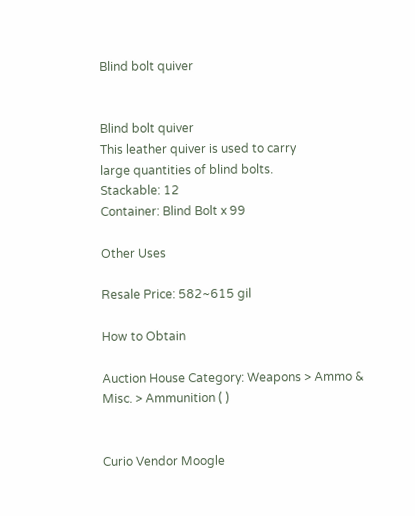Blind bolt quiver


Blind bolt quiver
This leather quiver is used to carry
large quantities of blind bolts.
Stackable: 12
Container: Blind Bolt x 99

Other Uses

Resale Price: 582~615 gil

How to Obtain

Auction House Category: Weapons > Ammo & Misc. > Ammunition ( )


Curio Vendor Moogle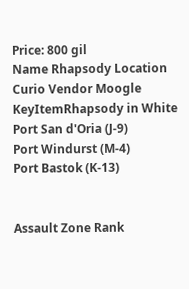Price: 800 gil
Name Rhapsody Location
Curio Vendor Moogle KeyItemRhapsody in White Port San d'Oria (J-9)
Port Windurst (M-4)
Port Bastok (K-13)


Assault Zone Rank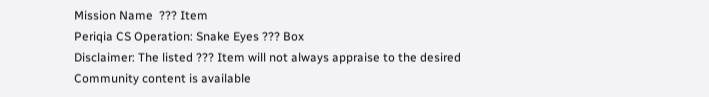Mission Name  ??? Item
Periqia CS Operation: Snake Eyes ??? Box
Disclaimer: The listed ??? Item will not always appraise to the desired
Community content is available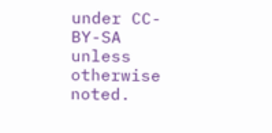under CC-BY-SA unless otherwise noted.